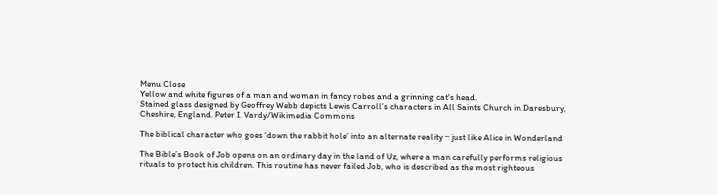Menu Close
Yellow and white figures of a man and woman in fancy robes and a grinning cat's head.
Stained glass designed by Geoffrey Webb depicts Lewis Carroll’s characters in All Saints Church in Daresbury, Cheshire, England. Peter I. Vardy/Wikimedia Commons

The biblical character who goes ‘down the rabbit hole’ into an alternate reality − just like Alice in Wonderland

The Bible’s Book of Job opens on an ordinary day in the land of Uz, where a man carefully performs religious rituals to protect his children. This routine has never failed Job, who is described as the most righteous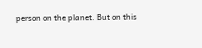person on the planet. But on this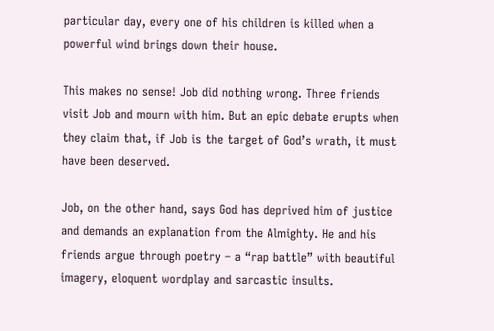particular day, every one of his children is killed when a powerful wind brings down their house.

This makes no sense! Job did nothing wrong. Three friends visit Job and mourn with him. But an epic debate erupts when they claim that, if Job is the target of God’s wrath, it must have been deserved.

Job, on the other hand, says God has deprived him of justice and demands an explanation from the Almighty. He and his friends argue through poetry – a “rap battle” with beautiful imagery, eloquent wordplay and sarcastic insults.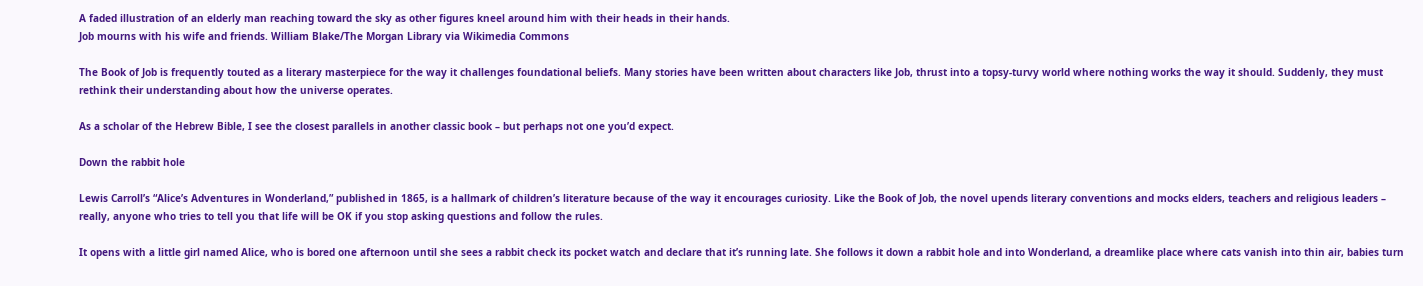A faded illustration of an elderly man reaching toward the sky as other figures kneel around him with their heads in their hands.
Job mourns with his wife and friends. William Blake/The Morgan Library via Wikimedia Commons

The Book of Job is frequently touted as a literary masterpiece for the way it challenges foundational beliefs. Many stories have been written about characters like Job, thrust into a topsy-turvy world where nothing works the way it should. Suddenly, they must rethink their understanding about how the universe operates.

As a scholar of the Hebrew Bible, I see the closest parallels in another classic book – but perhaps not one you’d expect.

Down the rabbit hole

Lewis Carroll’s “Alice’s Adventures in Wonderland,” published in 1865, is a hallmark of children’s literature because of the way it encourages curiosity. Like the Book of Job, the novel upends literary conventions and mocks elders, teachers and religious leaders – really, anyone who tries to tell you that life will be OK if you stop asking questions and follow the rules.

It opens with a little girl named Alice, who is bored one afternoon until she sees a rabbit check its pocket watch and declare that it’s running late. She follows it down a rabbit hole and into Wonderland, a dreamlike place where cats vanish into thin air, babies turn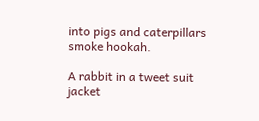into pigs and caterpillars smoke hookah.

A rabbit in a tweet suit jacket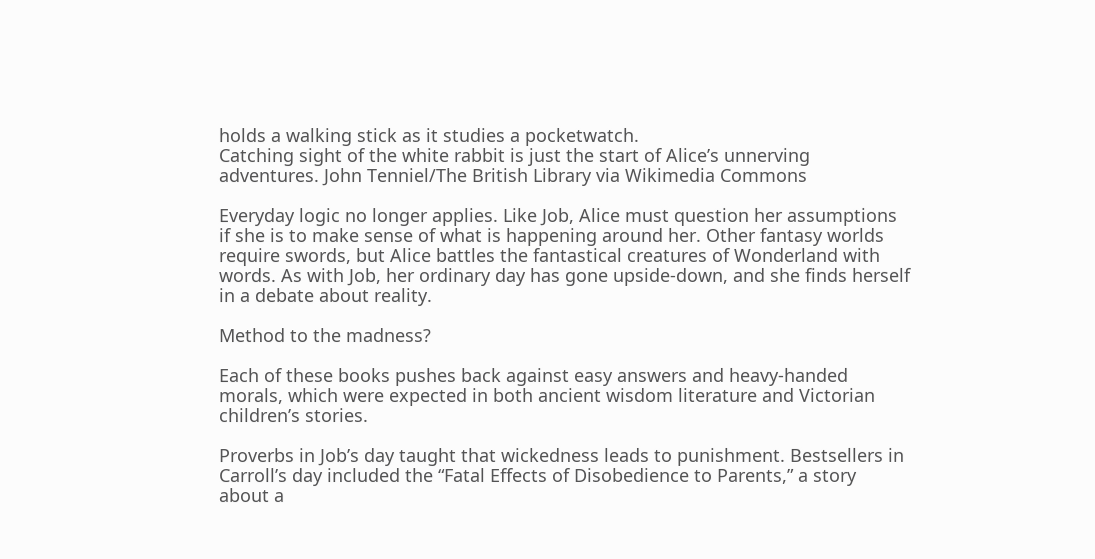holds a walking stick as it studies a pocketwatch.
Catching sight of the white rabbit is just the start of Alice’s unnerving adventures. John Tenniel/The British Library via Wikimedia Commons

Everyday logic no longer applies. Like Job, Alice must question her assumptions if she is to make sense of what is happening around her. Other fantasy worlds require swords, but Alice battles the fantastical creatures of Wonderland with words. As with Job, her ordinary day has gone upside-down, and she finds herself in a debate about reality.

Method to the madness?

Each of these books pushes back against easy answers and heavy-handed morals, which were expected in both ancient wisdom literature and Victorian children’s stories.

Proverbs in Job’s day taught that wickedness leads to punishment. Bestsellers in Carroll’s day included the “Fatal Effects of Disobedience to Parents,” a story about a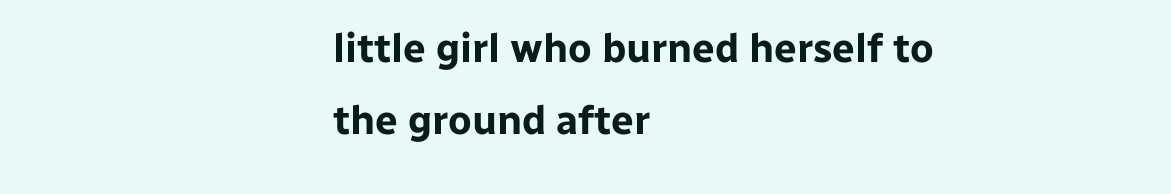little girl who burned herself to the ground after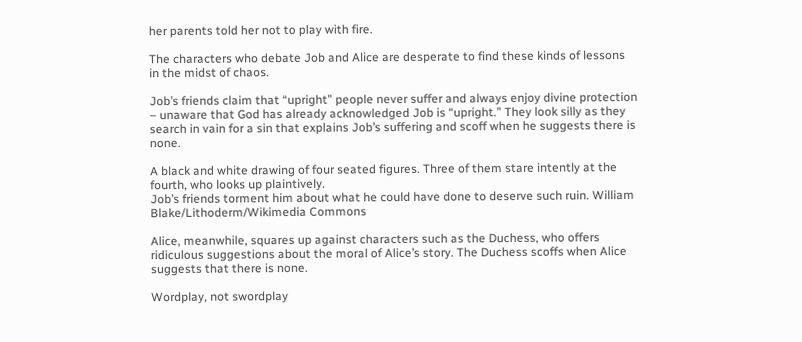her parents told her not to play with fire.

The characters who debate Job and Alice are desperate to find these kinds of lessons in the midst of chaos.

Job’s friends claim that “upright” people never suffer and always enjoy divine protection – unaware that God has already acknowledged Job is “upright.” They look silly as they search in vain for a sin that explains Job’s suffering and scoff when he suggests there is none.

A black and white drawing of four seated figures. Three of them stare intently at the fourth, who looks up plaintively.
Job’s friends torment him about what he could have done to deserve such ruin. William Blake/Lithoderm/Wikimedia Commons

Alice, meanwhile, squares up against characters such as the Duchess, who offers ridiculous suggestions about the moral of Alice’s story. The Duchess scoffs when Alice suggests that there is none.

Wordplay, not swordplay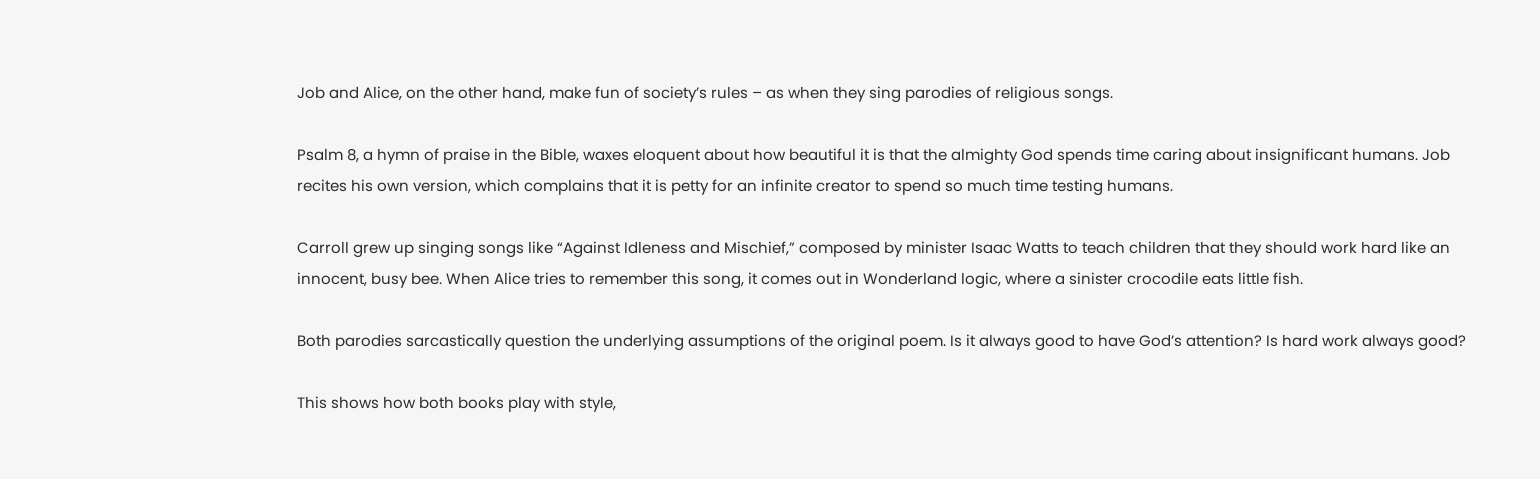Job and Alice, on the other hand, make fun of society’s rules – as when they sing parodies of religious songs.

Psalm 8, a hymn of praise in the Bible, waxes eloquent about how beautiful it is that the almighty God spends time caring about insignificant humans. Job recites his own version, which complains that it is petty for an infinite creator to spend so much time testing humans.

Carroll grew up singing songs like “Against Idleness and Mischief,” composed by minister Isaac Watts to teach children that they should work hard like an innocent, busy bee. When Alice tries to remember this song, it comes out in Wonderland logic, where a sinister crocodile eats little fish.

Both parodies sarcastically question the underlying assumptions of the original poem. Is it always good to have God’s attention? Is hard work always good?

This shows how both books play with style,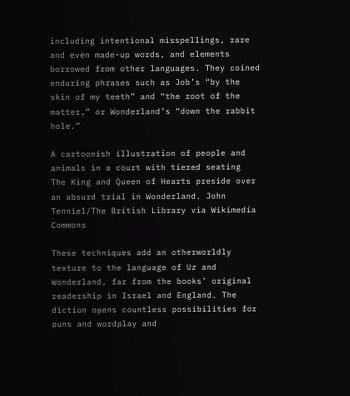including intentional misspellings, rare and even made-up words, and elements borrowed from other languages. They coined enduring phrases such as Job’s “by the skin of my teeth” and “the root of the matter,” or Wonderland’s “down the rabbit hole.”

A cartoonish illustration of people and animals in a court with tiered seating
The King and Queen of Hearts preside over an absurd trial in Wonderland. John Tenniel/The British Library via Wikimedia Commons

These techniques add an otherworldly texture to the language of Uz and Wonderland, far from the books’ original readership in Israel and England. The diction opens countless possibilities for puns and wordplay and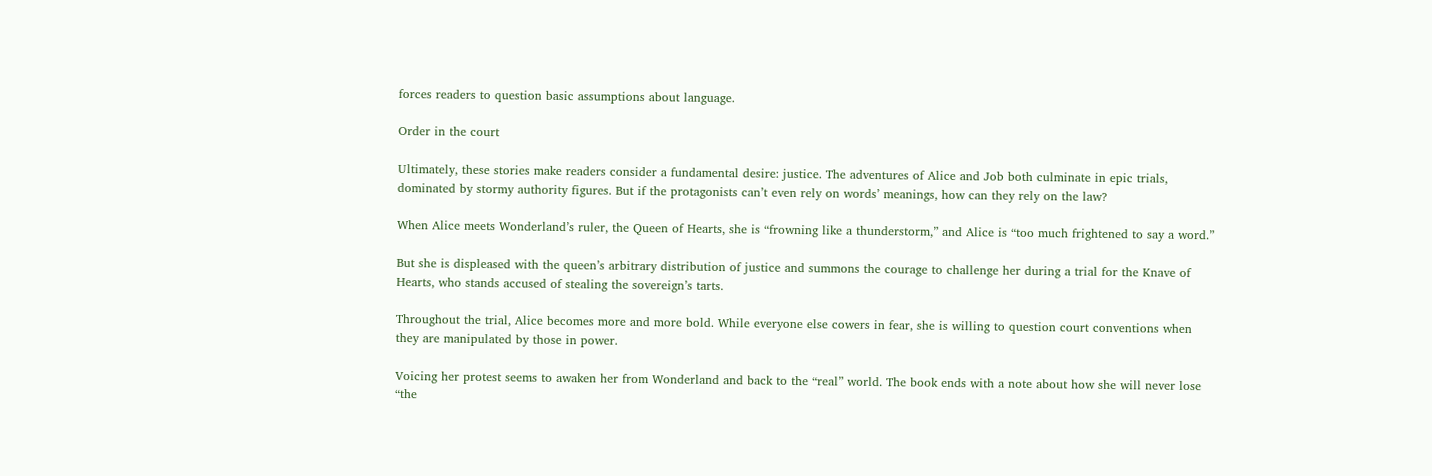forces readers to question basic assumptions about language.

Order in the court

Ultimately, these stories make readers consider a fundamental desire: justice. The adventures of Alice and Job both culminate in epic trials, dominated by stormy authority figures. But if the protagonists can’t even rely on words’ meanings, how can they rely on the law?

When Alice meets Wonderland’s ruler, the Queen of Hearts, she is “frowning like a thunderstorm,” and Alice is “too much frightened to say a word.”

But she is displeased with the queen’s arbitrary distribution of justice and summons the courage to challenge her during a trial for the Knave of Hearts, who stands accused of stealing the sovereign’s tarts.

Throughout the trial, Alice becomes more and more bold. While everyone else cowers in fear, she is willing to question court conventions when they are manipulated by those in power.

Voicing her protest seems to awaken her from Wonderland and back to the “real” world. The book ends with a note about how she will never lose “the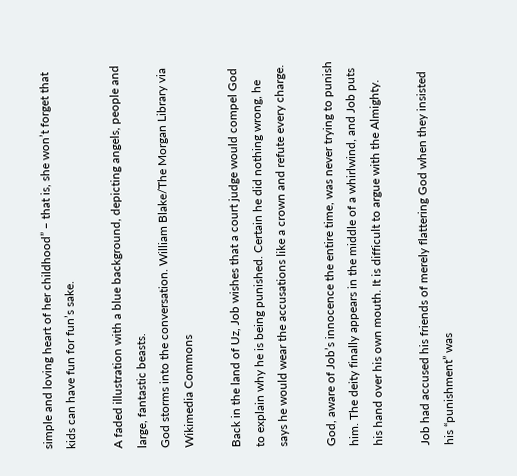simple and loving heart of her childhood” – that is, she won’t forget that kids can have fun for fun’s sake.

A faded illustration with a blue background, depicting angels, people and large, fantastic beasts.
God storms into the conversation. William Blake/The Morgan Library via Wikimedia Commons

Back in the land of Uz, Job wishes that a court judge would compel God to explain why he is being punished. Certain he did nothing wrong, he says he would wear the accusations like a crown and refute every charge.

God, aware of Job’s innocence the entire time, was never trying to punish him. The deity finally appears in the middle of a whirlwind, and Job puts his hand over his own mouth. It is difficult to argue with the Almighty.

Job had accused his friends of merely flattering God when they insisted his “punishment” was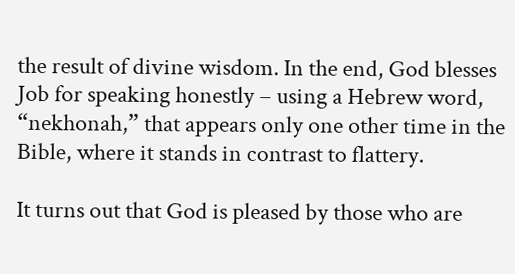the result of divine wisdom. In the end, God blesses Job for speaking honestly – using a Hebrew word, “nekhonah,” that appears only one other time in the Bible, where it stands in contrast to flattery.

It turns out that God is pleased by those who are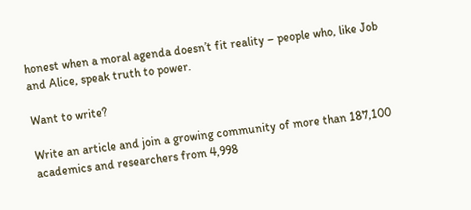honest when a moral agenda doesn’t fit reality – people who, like Job and Alice, speak truth to power.

Want to write?

Write an article and join a growing community of more than 187,100 academics and researchers from 4,998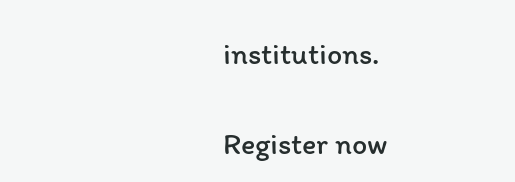institutions.

Register now